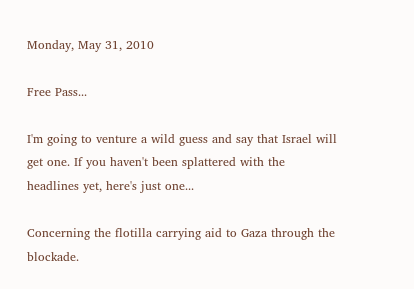Monday, May 31, 2010

Free Pass...

I'm going to venture a wild guess and say that Israel will get one. If you haven't been splattered with the headlines yet, here's just one...

Concerning the flotilla carrying aid to Gaza through the blockade.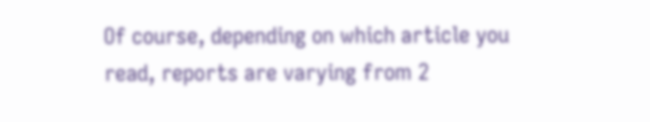Of course, depending on which article you read, reports are varying from 2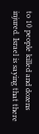to 10 people killed and dozens injured. Israel is saying that there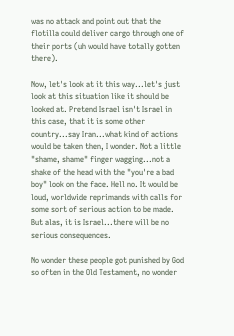was no attack and point out that the flotilla could deliver cargo through one of their ports (uh would have totally gotten there).

Now, let's look at it this way...let's just look at this situation like it should be looked at. Pretend Israel isn't Israel in this case, that it is some other country...say Iran...what kind of actions would be taken then, I wonder. Not a little "shame, shame" finger wagging...not a shake of the head with the "you're a bad boy" look on the face. Hell no. It would be loud, worldwide reprimands with calls for some sort of serious action to be made. But alas, it is Israel...there will be no serious consequences.

No wonder these people got punished by God so often in the Old Testament, no wonder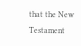that the New Testament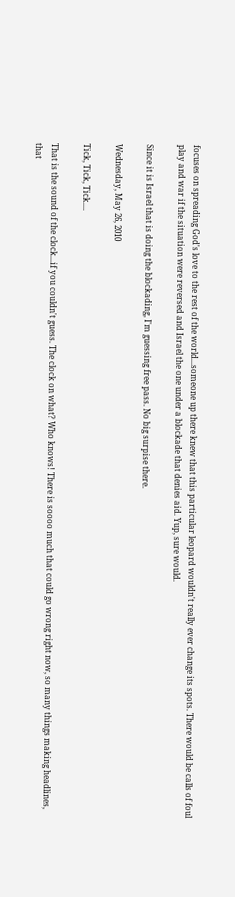focuses on spreading God's love to the rest of the world...someone up there knew that this particular leopard wouldn't really ever change its spots. There would be calls of foul play and war if the situation were reversed and Israel the one under a blockade that denies aid. Yup, sure would.

Since it is Israel that is doing the blockading, I'm guessing free pass. No big surpise there.

Wednesday, May 26, 2010

Tick, Tick, Tick....

That is the sound of the clock...if you couldn't guess. The clock on what? Who knows! There is soooo much that could go wrong right now, so many things making headlines, that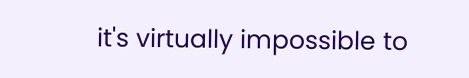it's virtually impossible to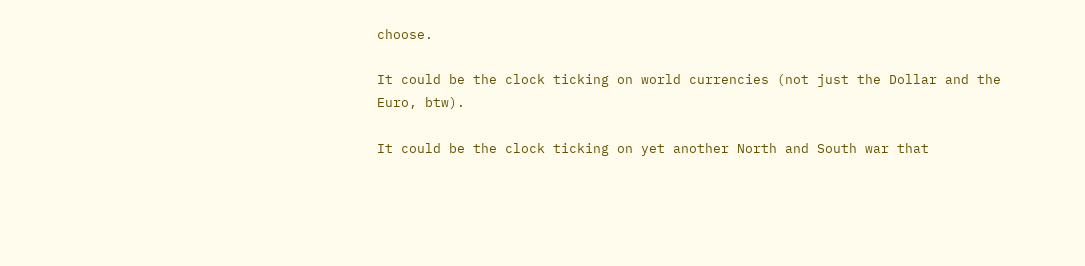choose.

It could be the clock ticking on world currencies (not just the Dollar and the Euro, btw).

It could be the clock ticking on yet another North and South war that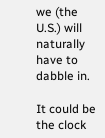we (the U.S.) will naturally have to dabble in.

It could be the clock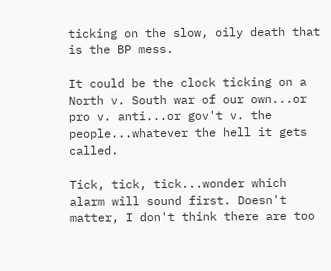ticking on the slow, oily death that is the BP mess.

It could be the clock ticking on a North v. South war of our own...or pro v. anti...or gov't v. the people...whatever the hell it gets called.

Tick, tick, tick...wonder which alarm will sound first. Doesn't matter, I don't think there are too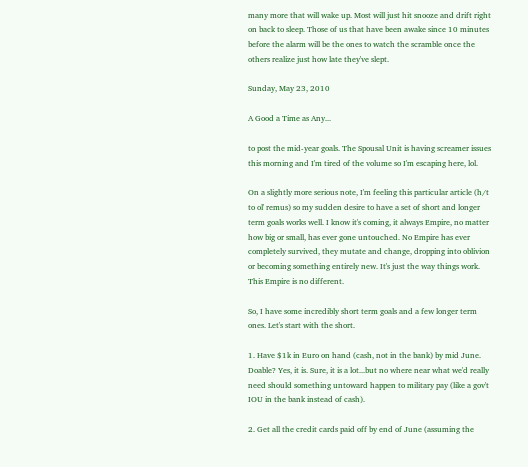many more that will wake up. Most will just hit snooze and drift right on back to sleep. Those of us that have been awake since 10 minutes before the alarm will be the ones to watch the scramble once the others realize just how late they've slept.

Sunday, May 23, 2010

A Good a Time as Any...

to post the mid-year goals. The Spousal Unit is having screamer issues this morning and I'm tired of the volume so I'm escaping here, lol.

On a slightly more serious note, I'm feeling this particular article (h/t to ol' remus) so my sudden desire to have a set of short and longer term goals works well. I know it's coming, it always Empire, no matter how big or small, has ever gone untouched. No Empire has ever completely survived, they mutate and change, dropping into oblivion or becoming something entirely new. It's just the way things work. This Empire is no different.

So, I have some incredibly short term goals and a few longer term ones. Let's start with the short.

1. Have $1k in Euro on hand (cash, not in the bank) by mid June. Doable? Yes, it is. Sure, it is a lot...but no where near what we'd really need should something untoward happen to military pay (like a gov't IOU in the bank instead of cash).

2. Get all the credit cards paid off by end of June (assuming the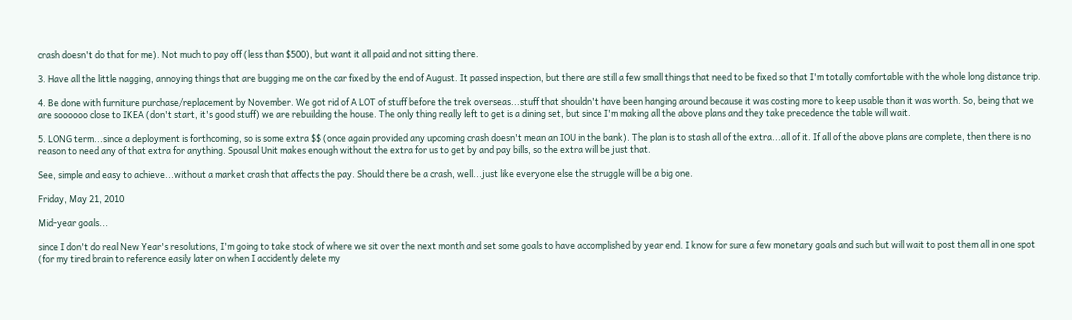crash doesn't do that for me). Not much to pay off (less than $500), but want it all paid and not sitting there.

3. Have all the little nagging, annoying things that are bugging me on the car fixed by the end of August. It passed inspection, but there are still a few small things that need to be fixed so that I'm totally comfortable with the whole long distance trip.

4. Be done with furniture purchase/replacement by November. We got rid of A LOT of stuff before the trek overseas...stuff that shouldn't have been hanging around because it was costing more to keep usable than it was worth. So, being that we are soooooo close to IKEA (don't start, it's good stuff) we are rebuilding the house. The only thing really left to get is a dining set, but since I'm making all the above plans and they take precedence the table will wait.

5. LONG term...since a deployment is forthcoming, so is some extra $$ (once again provided any upcoming crash doesn't mean an IOU in the bank). The plan is to stash all of the extra...all of it. If all of the above plans are complete, then there is no reason to need any of that extra for anything. Spousal Unit makes enough without the extra for us to get by and pay bills, so the extra will be just that.

See, simple and easy to achieve...without a market crash that affects the pay. Should there be a crash, well...just like everyone else the struggle will be a big one.

Friday, May 21, 2010

Mid-year goals...

since I don't do real New Year's resolutions, I'm going to take stock of where we sit over the next month and set some goals to have accomplished by year end. I know for sure a few monetary goals and such but will wait to post them all in one spot (for my tired brain to reference easily later on when I accidently delete my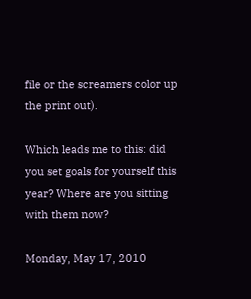file or the screamers color up the print out).

Which leads me to this: did you set goals for yourself this year? Where are you sitting with them now?

Monday, May 17, 2010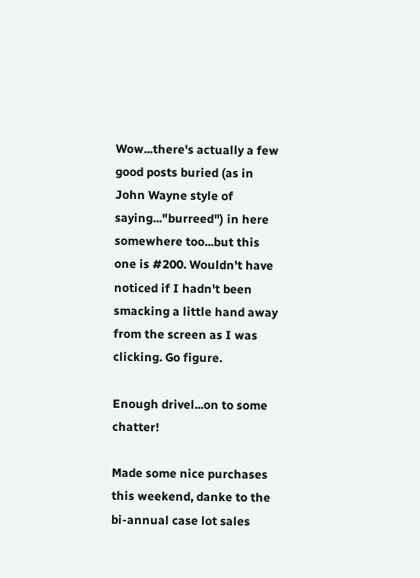Wow...there's actually a few good posts buried (as in John Wayne style of saying..."burreed") in here somewhere too...but this one is #200. Wouldn't have noticed if I hadn't been smacking a little hand away from the screen as I was clicking. Go figure.

Enough drivel...on to some chatter!

Made some nice purchases this weekend, danke to the bi-annual case lot sales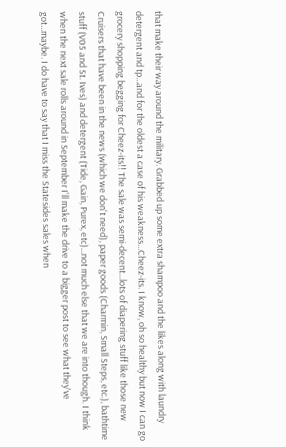that make their way around the military. Grabbed up some extra shampoo and the likes along with laundry detergent and tp...and for the oldest a case of his weakness...Cheez-its. I know, oh so healthy but now I can go grocery shopping begging for Cheez-its!! The sale was semi-decent...lots of diapering stuff like those new Cruisers that have been in the news (which we don't need), paper goods (Charmin, Small Steps, etc.), bathtime stuff (V05 and St. Ives) and detergent (Tide, Gain, Purex, etc)...not much else that we are into though. I think when the next sale rolls around in September I'll make the drive to a bigger post to see what they've got...maybe. I do have to say that I miss the Statesides sales when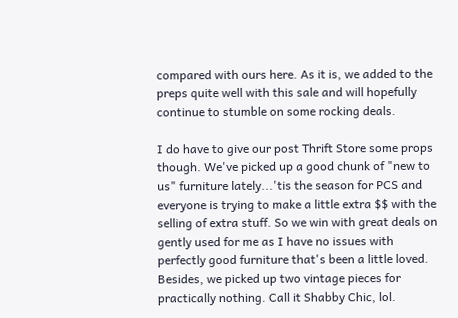compared with ours here. As it is, we added to the preps quite well with this sale and will hopefully continue to stumble on some rocking deals.

I do have to give our post Thrift Store some props though. We've picked up a good chunk of "new to us" furniture lately...'tis the season for PCS and everyone is trying to make a little extra $$ with the selling of extra stuff. So we win with great deals on gently used for me as I have no issues with perfectly good furniture that's been a little loved. Besides, we picked up two vintage pieces for practically nothing. Call it Shabby Chic, lol.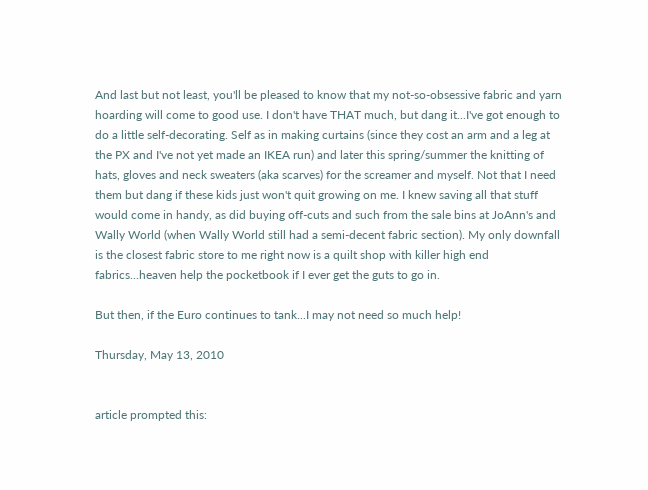And last but not least, you'll be pleased to know that my not-so-obsessive fabric and yarn hoarding will come to good use. I don't have THAT much, but dang it...I've got enough to do a little self-decorating. Self as in making curtains (since they cost an arm and a leg at the PX and I've not yet made an IKEA run) and later this spring/summer the knitting of hats, gloves and neck sweaters (aka scarves) for the screamer and myself. Not that I need them but dang if these kids just won't quit growing on me. I knew saving all that stuff would come in handy, as did buying off-cuts and such from the sale bins at JoAnn's and Wally World (when Wally World still had a semi-decent fabric section). My only downfall is the closest fabric store to me right now is a quilt shop with killer high end fabrics...heaven help the pocketbook if I ever get the guts to go in.

But then, if the Euro continues to tank...I may not need so much help!

Thursday, May 13, 2010


article prompted this: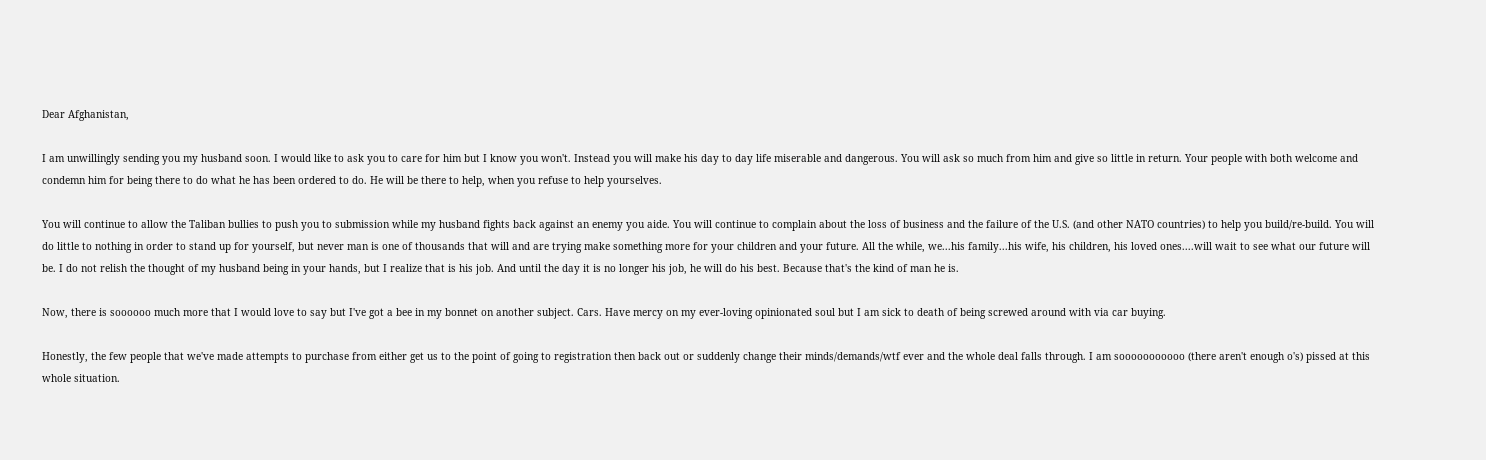Dear Afghanistan,

I am unwillingly sending you my husband soon. I would like to ask you to care for him but I know you won't. Instead you will make his day to day life miserable and dangerous. You will ask so much from him and give so little in return. Your people with both welcome and condemn him for being there to do what he has been ordered to do. He will be there to help, when you refuse to help yourselves.

You will continue to allow the Taliban bullies to push you to submission while my husband fights back against an enemy you aide. You will continue to complain about the loss of business and the failure of the U.S. (and other NATO countries) to help you build/re-build. You will do little to nothing in order to stand up for yourself, but never man is one of thousands that will and are trying make something more for your children and your future. All the while, we...his family...his wife, his children, his loved ones....will wait to see what our future will be. I do not relish the thought of my husband being in your hands, but I realize that is his job. And until the day it is no longer his job, he will do his best. Because that's the kind of man he is.

Now, there is soooooo much more that I would love to say but I've got a bee in my bonnet on another subject. Cars. Have mercy on my ever-loving opinionated soul but I am sick to death of being screwed around with via car buying.

Honestly, the few people that we've made attempts to purchase from either get us to the point of going to registration then back out or suddenly change their minds/demands/wtf ever and the whole deal falls through. I am sooooooooooo (there aren't enough o's) pissed at this whole situation.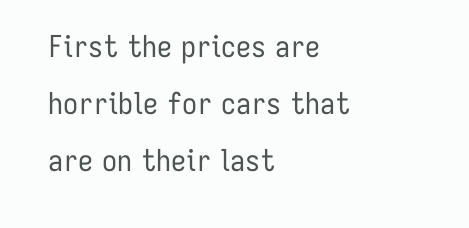First the prices are horrible for cars that are on their last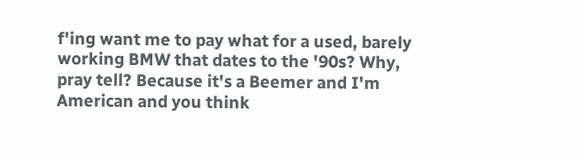f'ing want me to pay what for a used, barely working BMW that dates to the '90s? Why, pray tell? Because it's a Beemer and I'm American and you think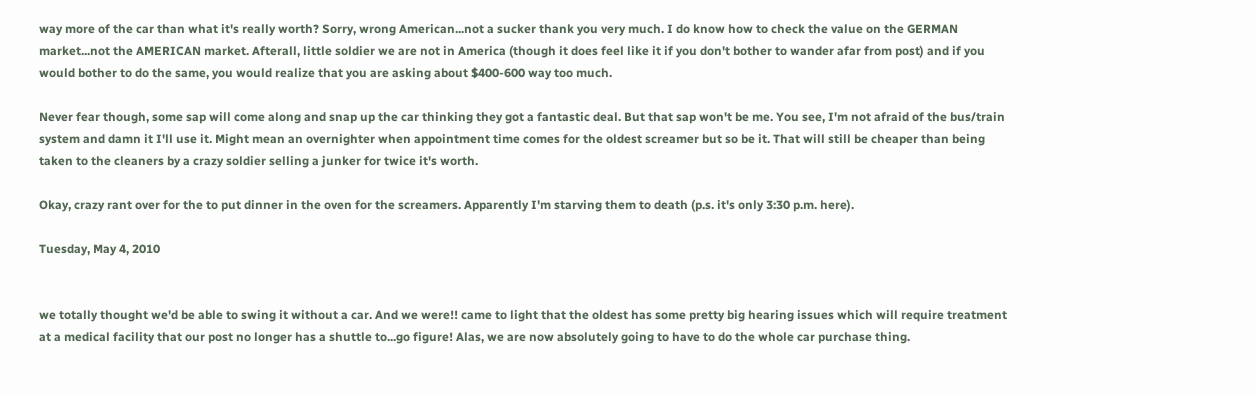way more of the car than what it's really worth? Sorry, wrong American...not a sucker thank you very much. I do know how to check the value on the GERMAN market...not the AMERICAN market. Afterall, little soldier we are not in America (though it does feel like it if you don't bother to wander afar from post) and if you would bother to do the same, you would realize that you are asking about $400-600 way too much.

Never fear though, some sap will come along and snap up the car thinking they got a fantastic deal. But that sap won't be me. You see, I'm not afraid of the bus/train system and damn it I'll use it. Might mean an overnighter when appointment time comes for the oldest screamer but so be it. That will still be cheaper than being taken to the cleaners by a crazy soldier selling a junker for twice it's worth.

Okay, crazy rant over for the to put dinner in the oven for the screamers. Apparently I'm starving them to death (p.s. it's only 3:30 p.m. here).

Tuesday, May 4, 2010


we totally thought we'd be able to swing it without a car. And we were!! came to light that the oldest has some pretty big hearing issues which will require treatment at a medical facility that our post no longer has a shuttle to...go figure! Alas, we are now absolutely going to have to do the whole car purchase thing.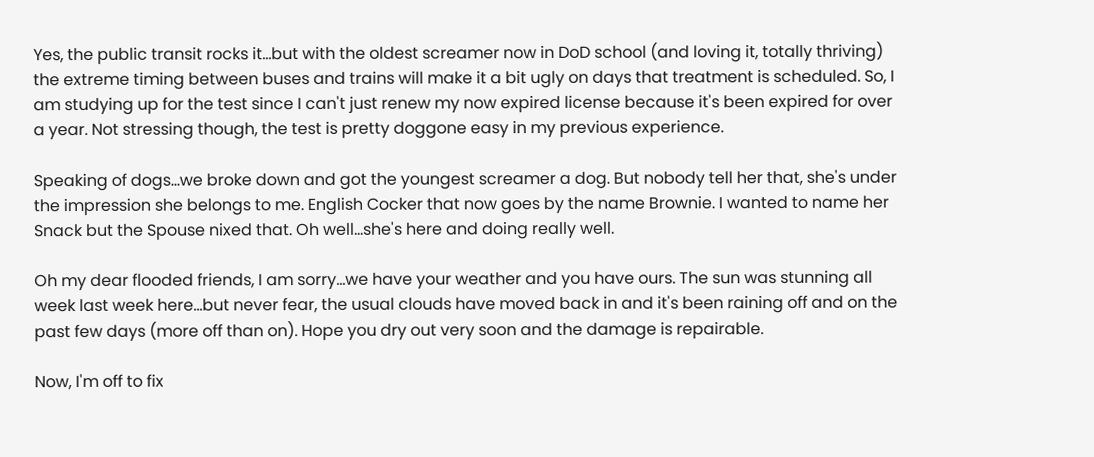Yes, the public transit rocks it...but with the oldest screamer now in DoD school (and loving it, totally thriving) the extreme timing between buses and trains will make it a bit ugly on days that treatment is scheduled. So, I am studying up for the test since I can't just renew my now expired license because it's been expired for over a year. Not stressing though, the test is pretty doggone easy in my previous experience.

Speaking of dogs...we broke down and got the youngest screamer a dog. But nobody tell her that, she's under the impression she belongs to me. English Cocker that now goes by the name Brownie. I wanted to name her Snack but the Spouse nixed that. Oh well...she's here and doing really well.

Oh my dear flooded friends, I am sorry...we have your weather and you have ours. The sun was stunning all week last week here...but never fear, the usual clouds have moved back in and it's been raining off and on the past few days (more off than on). Hope you dry out very soon and the damage is repairable.

Now, I'm off to fix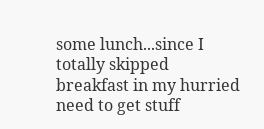some lunch...since I totally skipped breakfast in my hurried need to get stuff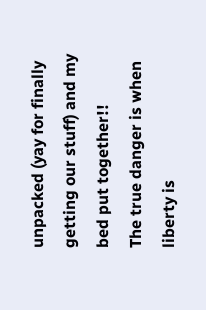unpacked (yay for finally getting our stuff) and my bed put together!!
The true danger is when liberty is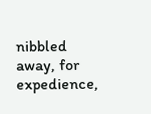nibbled away, for expedience,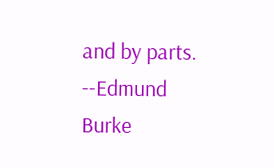and by parts. --Edmund Burke